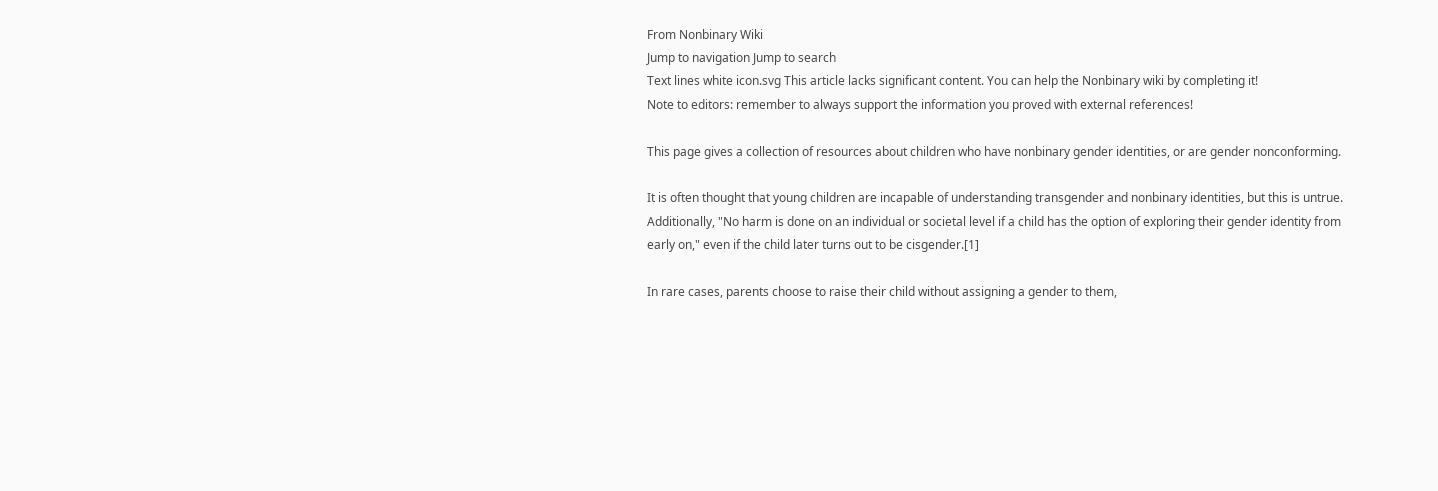From Nonbinary Wiki
Jump to navigation Jump to search
Text lines white icon.svg This article lacks significant content. You can help the Nonbinary wiki by completing it!
Note to editors: remember to always support the information you proved with external references!

This page gives a collection of resources about children who have nonbinary gender identities, or are gender nonconforming.

It is often thought that young children are incapable of understanding transgender and nonbinary identities, but this is untrue. Additionally, "No harm is done on an individual or societal level if a child has the option of exploring their gender identity from early on," even if the child later turns out to be cisgender.[1]

In rare cases, parents choose to raise their child without assigning a gender to them,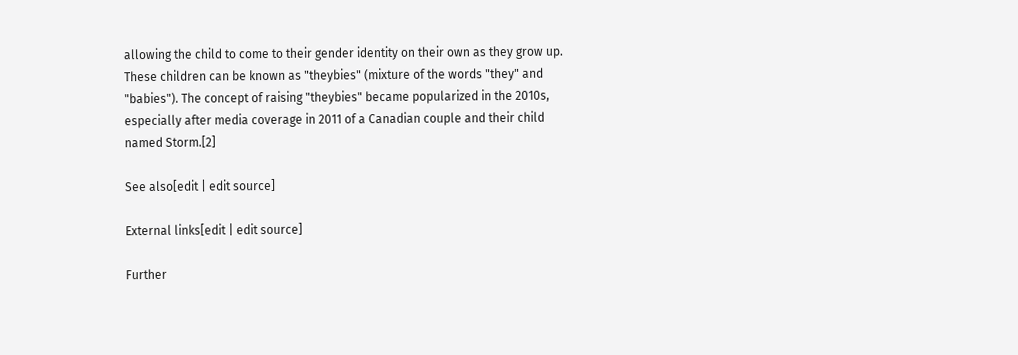allowing the child to come to their gender identity on their own as they grow up. These children can be known as "theybies" (mixture of the words "they" and "babies"). The concept of raising "theybies" became popularized in the 2010s, especially after media coverage in 2011 of a Canadian couple and their child named Storm.[2]

See also[edit | edit source]

External links[edit | edit source]

Further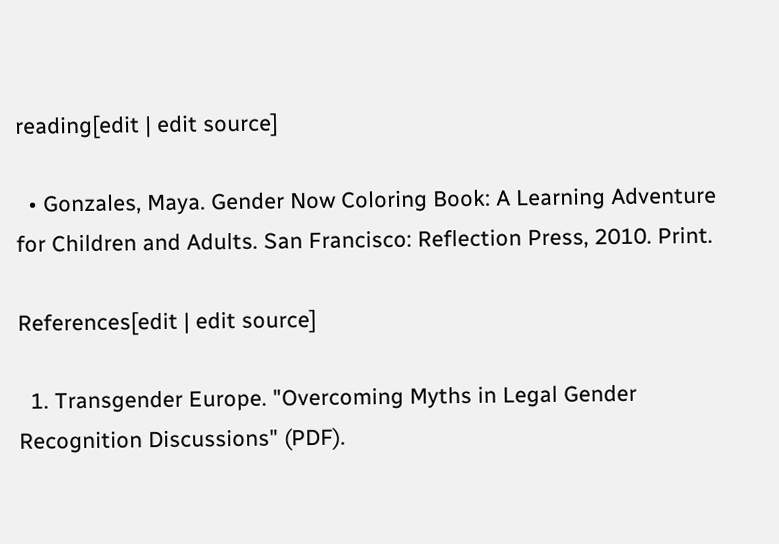reading[edit | edit source]

  • Gonzales, Maya. Gender Now Coloring Book: A Learning Adventure for Children and Adults. San Francisco: Reflection Press, 2010. Print.

References[edit | edit source]

  1. Transgender Europe. "Overcoming Myths in Legal Gender Recognition Discussions" (PDF).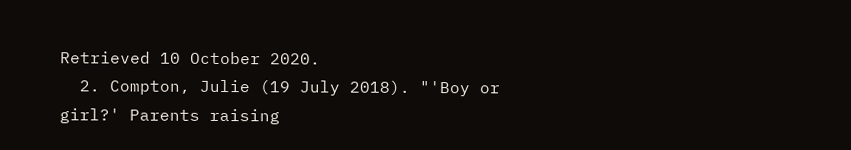Retrieved 10 October 2020.
  2. Compton, Julie (19 July 2018). "'Boy or girl?' Parents raising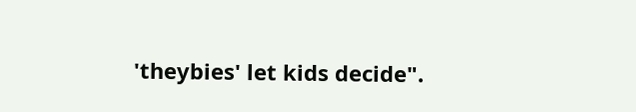'theybies' let kids decide".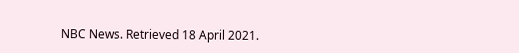NBC News. Retrieved 18 April 2021.